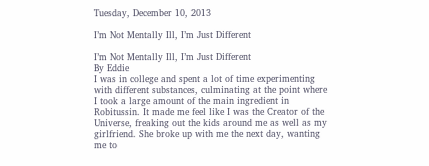Tuesday, December 10, 2013

I’m Not Mentally Ill, I’m Just Different

I’m Not Mentally Ill, I’m Just Different
By Eddie
I was in college and spent a lot of time experimenting with different substances, culminating at the point where I took a large amount of the main ingredient in Robitussin. It made me feel like I was the Creator of the Universe, freaking out the kids around me as well as my girlfriend. She broke up with me the next day, wanting me to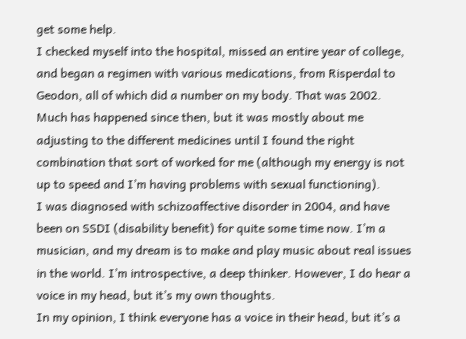get some help.
I checked myself into the hospital, missed an entire year of college, and began a regimen with various medications, from Risperdal to Geodon, all of which did a number on my body. That was 2002.
Much has happened since then, but it was mostly about me adjusting to the different medicines until I found the right combination that sort of worked for me (although my energy is not up to speed and I’m having problems with sexual functioning).
I was diagnosed with schizoaffective disorder in 2004, and have been on SSDI (disability benefit) for quite some time now. I’m a musician, and my dream is to make and play music about real issues in the world. I’m introspective, a deep thinker. However, I do hear a voice in my head, but it’s my own thoughts.
In my opinion, I think everyone has a voice in their head, but it’s a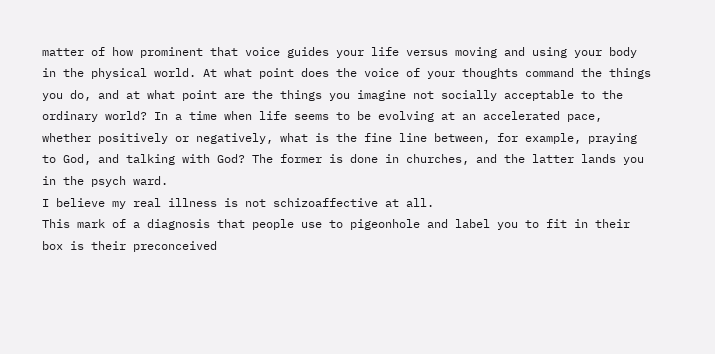matter of how prominent that voice guides your life versus moving and using your body in the physical world. At what point does the voice of your thoughts command the things you do, and at what point are the things you imagine not socially acceptable to the ordinary world? In a time when life seems to be evolving at an accelerated pace, whether positively or negatively, what is the fine line between, for example, praying to God, and talking with God? The former is done in churches, and the latter lands you in the psych ward.
I believe my real illness is not schizoaffective at all.
This mark of a diagnosis that people use to pigeonhole and label you to fit in their box is their preconceived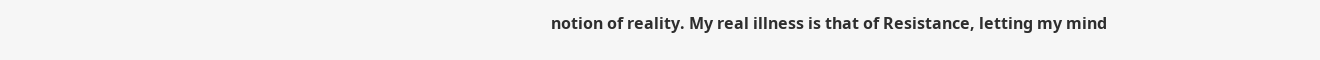notion of reality. My real illness is that of Resistance, letting my mind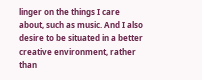linger on the things I care about, such as music. And I also desire to be situated in a better creative environment, rather than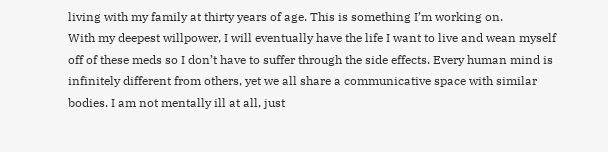living with my family at thirty years of age. This is something I’m working on.
With my deepest willpower, I will eventually have the life I want to live and wean myself off of these meds so I don’t have to suffer through the side effects. Every human mind is infinitely different from others, yet we all share a communicative space with similar bodies. I am not mentally ill at all, just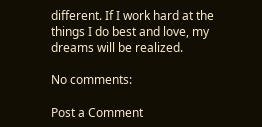different. If I work hard at the things I do best and love, my dreams will be realized.

No comments:

Post a Comment